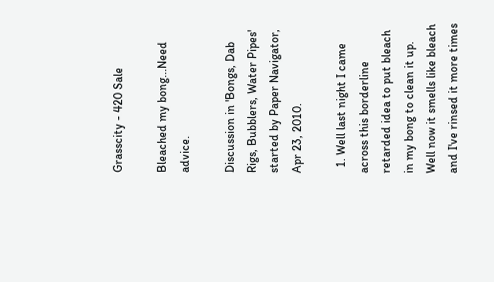Grasscity - 420 Sale

Bleached my bong...Need advice.

Discussion in 'Bongs, Dab Rigs, Bubblers, Water Pipes' started by Paper Navigator, Apr 23, 2010.

  1. Well last night I came across this borderline retarded idea to put bleach in my bong to clean it up. Well now it smells like bleach and I've rinsed it more times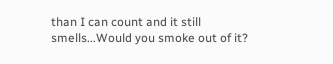than I can count and it still smells...Would you smoke out of it?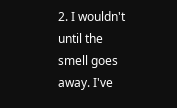2. I wouldn't until the smell goes away. I've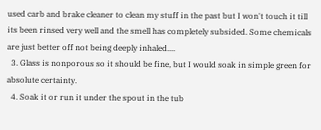used carb and brake cleaner to clean my stuff in the past but I won't touch it till its been rinsed very well and the smell has completely subsided. Some chemicals are just better off not being deeply inhaled....
  3. Glass is nonporous so it should be fine, but I would soak in simple green for absolute certainty.
  4. Soak it or run it under the spout in the tub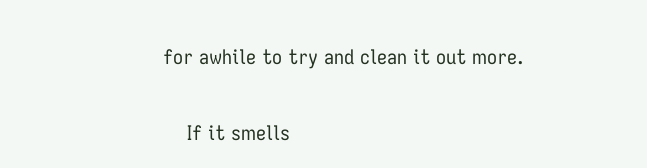for awhile to try and clean it out more.

    If it smells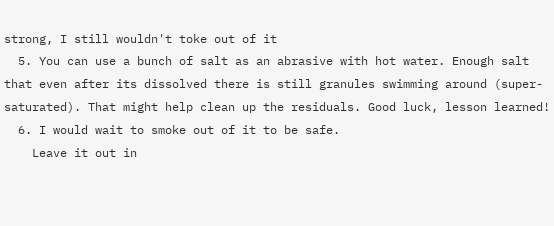strong, I still wouldn't toke out of it
  5. You can use a bunch of salt as an abrasive with hot water. Enough salt that even after its dissolved there is still granules swimming around (super-saturated). That might help clean up the residuals. Good luck, lesson learned!
  6. I would wait to smoke out of it to be safe.
    Leave it out in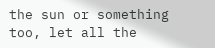the sun or something too, let all the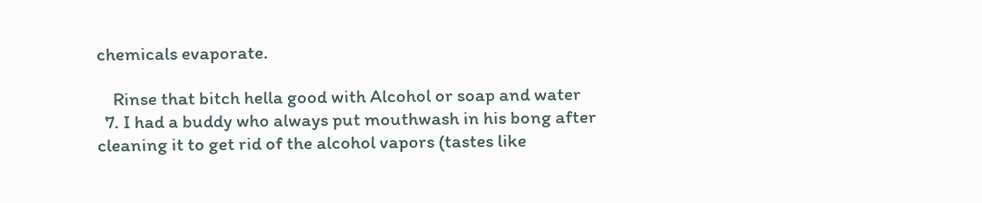chemicals evaporate.

    Rinse that bitch hella good with Alcohol or soap and water
  7. I had a buddy who always put mouthwash in his bong after cleaning it to get rid of the alcohol vapors (tastes like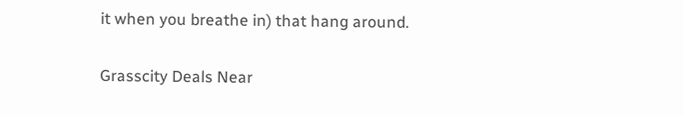it when you breathe in) that hang around.

Grasscity Deals Near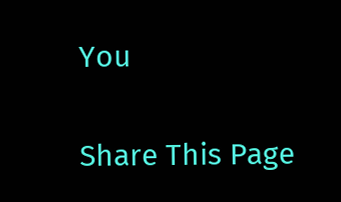You


Share This Page